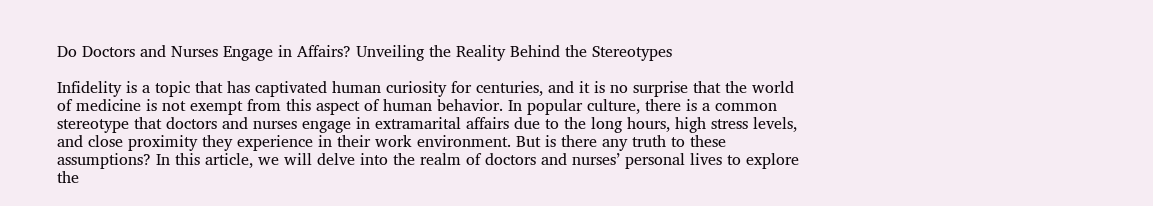Do Doctors and Nurses Engage in Affairs? Unveiling the Reality Behind the Stereotypes

Infidelity is a topic that has captivated human curiosity for centuries, and it is no surprise that the world of medicine is not exempt from this aspect of human behavior. In popular culture, there is a common stereotype that doctors and nurses engage in extramarital affairs due to the long hours, high stress levels, and close proximity they experience in their work environment. But is there any truth to these assumptions? In this article, we will delve into the realm of doctors and nurses’ personal lives to explore the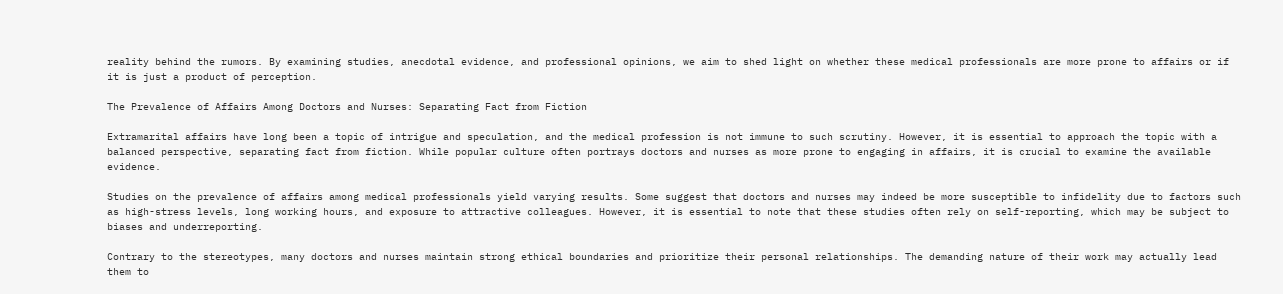reality behind the rumors. By examining studies, anecdotal evidence, and professional opinions, we aim to shed light on whether these medical professionals are more prone to affairs or if it is just a product of perception.

The Prevalence of Affairs Among Doctors and Nurses: Separating Fact from Fiction

Extramarital affairs have long been a topic of intrigue and speculation, and the medical profession is not immune to such scrutiny. However, it is essential to approach the topic with a balanced perspective, separating fact from fiction. While popular culture often portrays doctors and nurses as more prone to engaging in affairs, it is crucial to examine the available evidence.

Studies on the prevalence of affairs among medical professionals yield varying results. Some suggest that doctors and nurses may indeed be more susceptible to infidelity due to factors such as high-stress levels, long working hours, and exposure to attractive colleagues. However, it is essential to note that these studies often rely on self-reporting, which may be subject to biases and underreporting.

Contrary to the stereotypes, many doctors and nurses maintain strong ethical boundaries and prioritize their personal relationships. The demanding nature of their work may actually lead them to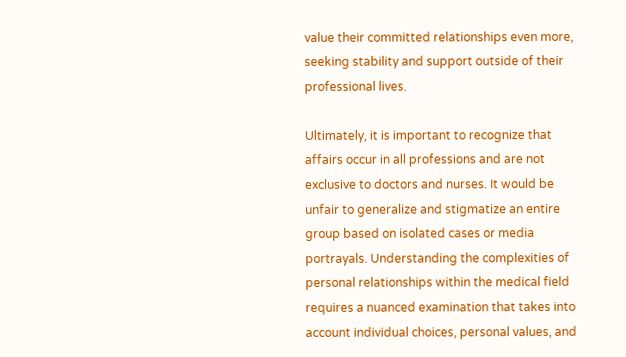value their committed relationships even more, seeking stability and support outside of their professional lives.

Ultimately, it is important to recognize that affairs occur in all professions and are not exclusive to doctors and nurses. It would be unfair to generalize and stigmatize an entire group based on isolated cases or media portrayals. Understanding the complexities of personal relationships within the medical field requires a nuanced examination that takes into account individual choices, personal values, and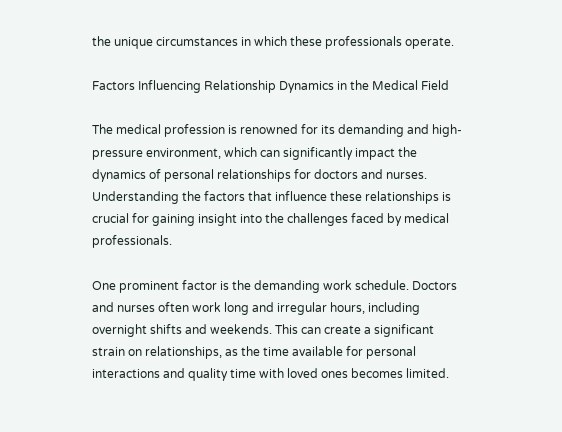the unique circumstances in which these professionals operate.

Factors Influencing Relationship Dynamics in the Medical Field

The medical profession is renowned for its demanding and high-pressure environment, which can significantly impact the dynamics of personal relationships for doctors and nurses. Understanding the factors that influence these relationships is crucial for gaining insight into the challenges faced by medical professionals.

One prominent factor is the demanding work schedule. Doctors and nurses often work long and irregular hours, including overnight shifts and weekends. This can create a significant strain on relationships, as the time available for personal interactions and quality time with loved ones becomes limited.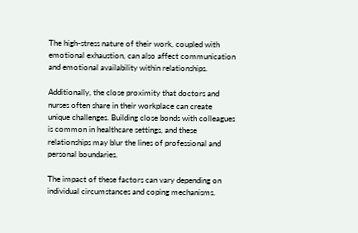The high-stress nature of their work, coupled with emotional exhaustion, can also affect communication and emotional availability within relationships.

Additionally, the close proximity that doctors and nurses often share in their workplace can create unique challenges. Building close bonds with colleagues is common in healthcare settings, and these relationships may blur the lines of professional and personal boundaries.

The impact of these factors can vary depending on individual circumstances and coping mechanisms.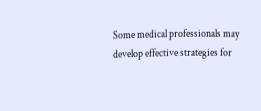Some medical professionals may develop effective strategies for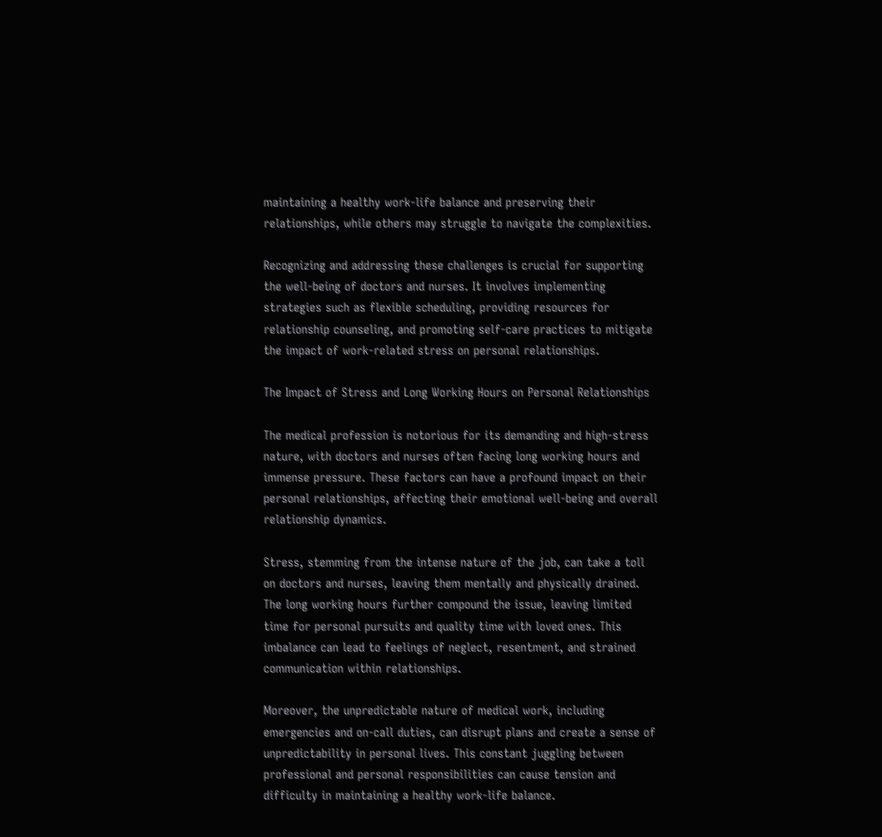maintaining a healthy work-life balance and preserving their relationships, while others may struggle to navigate the complexities.

Recognizing and addressing these challenges is crucial for supporting the well-being of doctors and nurses. It involves implementing strategies such as flexible scheduling, providing resources for relationship counseling, and promoting self-care practices to mitigate the impact of work-related stress on personal relationships.

The Impact of Stress and Long Working Hours on Personal Relationships

The medical profession is notorious for its demanding and high-stress nature, with doctors and nurses often facing long working hours and immense pressure. These factors can have a profound impact on their personal relationships, affecting their emotional well-being and overall relationship dynamics.

Stress, stemming from the intense nature of the job, can take a toll on doctors and nurses, leaving them mentally and physically drained. The long working hours further compound the issue, leaving limited time for personal pursuits and quality time with loved ones. This imbalance can lead to feelings of neglect, resentment, and strained communication within relationships.

Moreover, the unpredictable nature of medical work, including emergencies and on-call duties, can disrupt plans and create a sense of unpredictability in personal lives. This constant juggling between professional and personal responsibilities can cause tension and difficulty in maintaining a healthy work-life balance.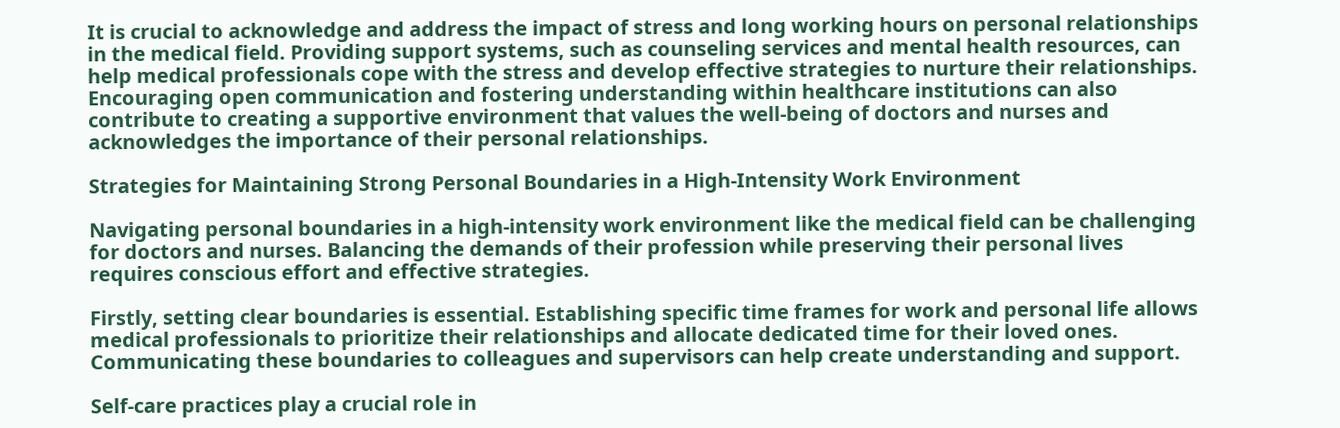It is crucial to acknowledge and address the impact of stress and long working hours on personal relationships in the medical field. Providing support systems, such as counseling services and mental health resources, can help medical professionals cope with the stress and develop effective strategies to nurture their relationships. Encouraging open communication and fostering understanding within healthcare institutions can also contribute to creating a supportive environment that values the well-being of doctors and nurses and acknowledges the importance of their personal relationships.

Strategies for Maintaining Strong Personal Boundaries in a High-Intensity Work Environment

Navigating personal boundaries in a high-intensity work environment like the medical field can be challenging for doctors and nurses. Balancing the demands of their profession while preserving their personal lives requires conscious effort and effective strategies.

Firstly, setting clear boundaries is essential. Establishing specific time frames for work and personal life allows medical professionals to prioritize their relationships and allocate dedicated time for their loved ones. Communicating these boundaries to colleagues and supervisors can help create understanding and support.

Self-care practices play a crucial role in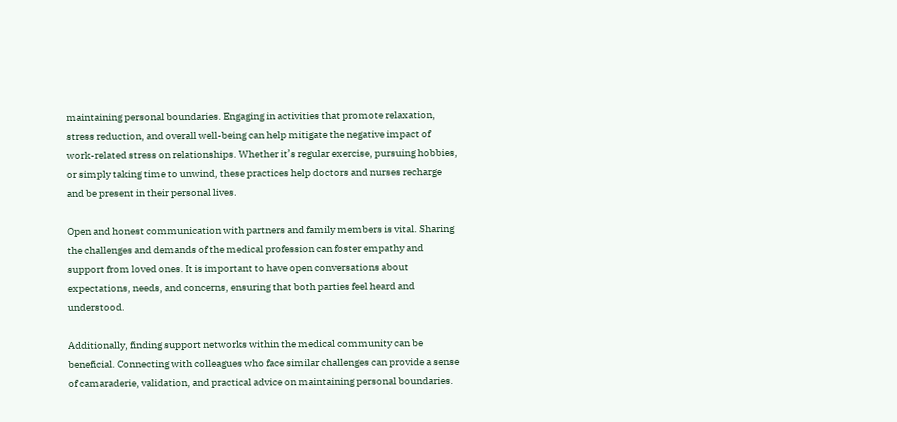maintaining personal boundaries. Engaging in activities that promote relaxation, stress reduction, and overall well-being can help mitigate the negative impact of work-related stress on relationships. Whether it’s regular exercise, pursuing hobbies, or simply taking time to unwind, these practices help doctors and nurses recharge and be present in their personal lives.

Open and honest communication with partners and family members is vital. Sharing the challenges and demands of the medical profession can foster empathy and support from loved ones. It is important to have open conversations about expectations, needs, and concerns, ensuring that both parties feel heard and understood.

Additionally, finding support networks within the medical community can be beneficial. Connecting with colleagues who face similar challenges can provide a sense of camaraderie, validation, and practical advice on maintaining personal boundaries.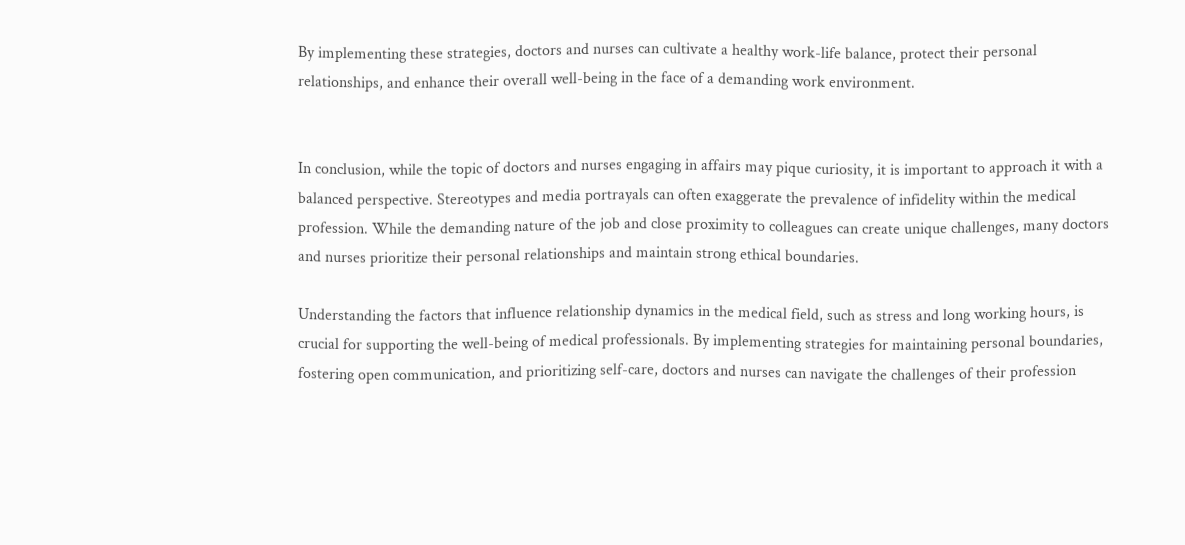By implementing these strategies, doctors and nurses can cultivate a healthy work-life balance, protect their personal relationships, and enhance their overall well-being in the face of a demanding work environment.


In conclusion, while the topic of doctors and nurses engaging in affairs may pique curiosity, it is important to approach it with a balanced perspective. Stereotypes and media portrayals can often exaggerate the prevalence of infidelity within the medical profession. While the demanding nature of the job and close proximity to colleagues can create unique challenges, many doctors and nurses prioritize their personal relationships and maintain strong ethical boundaries.

Understanding the factors that influence relationship dynamics in the medical field, such as stress and long working hours, is crucial for supporting the well-being of medical professionals. By implementing strategies for maintaining personal boundaries, fostering open communication, and prioritizing self-care, doctors and nurses can navigate the challenges of their profession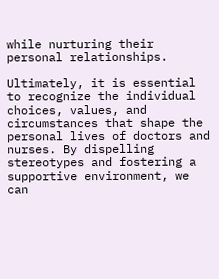while nurturing their personal relationships.

Ultimately, it is essential to recognize the individual choices, values, and circumstances that shape the personal lives of doctors and nurses. By dispelling stereotypes and fostering a supportive environment, we can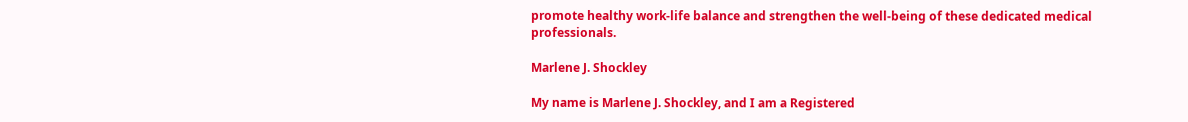promote healthy work-life balance and strengthen the well-being of these dedicated medical professionals.

Marlene J. Shockley

My name is Marlene J. Shockley, and I am a Registered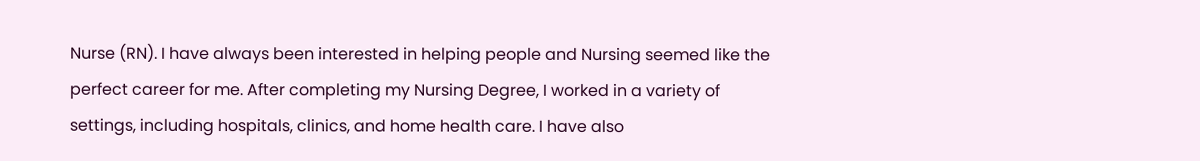Nurse (RN). I have always been interested in helping people and Nursing seemed like the perfect career for me. After completing my Nursing Degree, I worked in a variety of settings, including hospitals, clinics, and home health care. I have also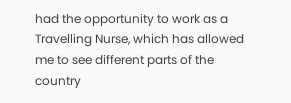had the opportunity to work as a Travelling Nurse, which has allowed me to see different parts of the country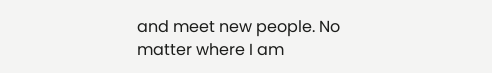and meet new people. No matter where I am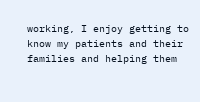working, I enjoy getting to know my patients and their families and helping them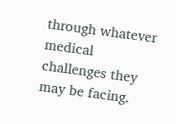through whatever medical challenges they may be facing.